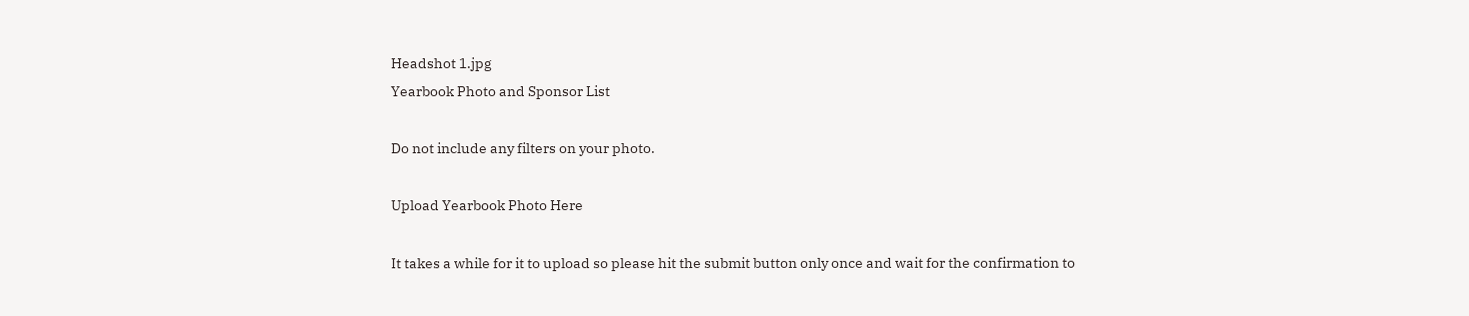Headshot 1.jpg
Yearbook Photo and Sponsor List

Do not include any filters on your photo.

Upload Yearbook Photo Here

It takes a while for it to upload so please hit the submit button only once and wait for the confirmation to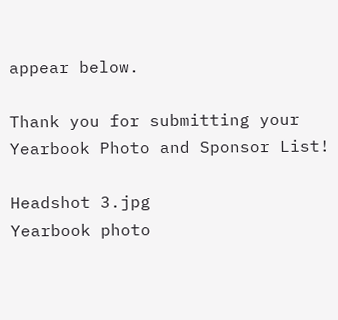appear below.

Thank you for submitting your Yearbook Photo and Sponsor List!

Headshot 3.jpg
Yearbook photo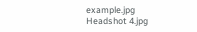example.jpg
Headshot 4.jpg